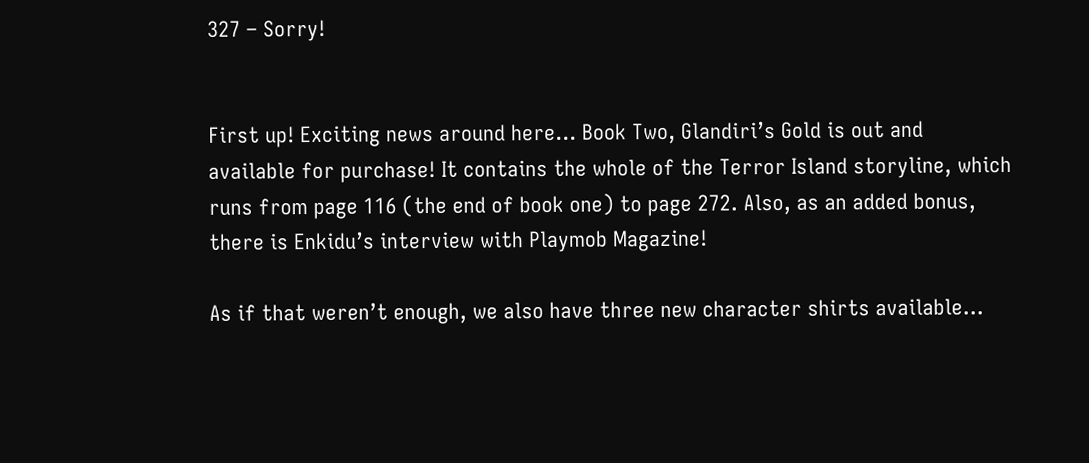327 – Sorry!


First up! Exciting news around here… Book Two, Glandiri’s Gold is out and available for purchase! It contains the whole of the Terror Island storyline, which runs from page 116 (the end of book one) to page 272. Also, as an added bonus, there is Enkidu’s interview with Playmob Magazine!

As if that weren’t enough, we also have three new character shirts available…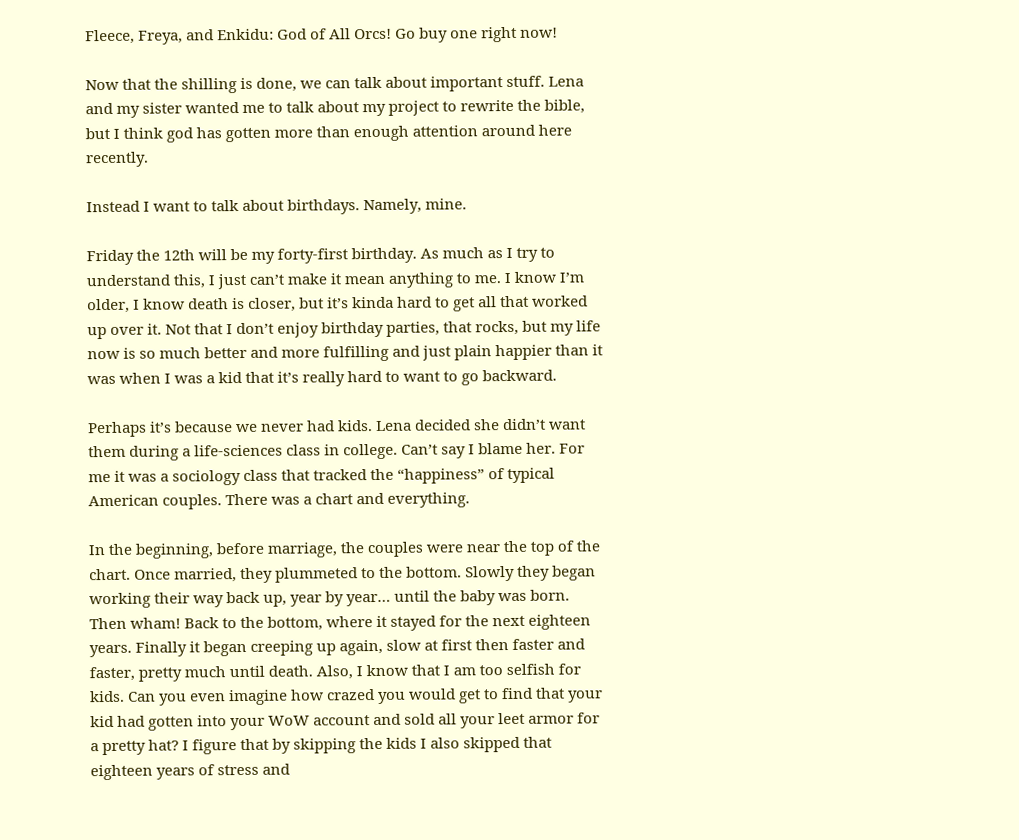Fleece, Freya, and Enkidu: God of All Orcs! Go buy one right now!

Now that the shilling is done, we can talk about important stuff. Lena and my sister wanted me to talk about my project to rewrite the bible, but I think god has gotten more than enough attention around here recently.

Instead I want to talk about birthdays. Namely, mine.

Friday the 12th will be my forty-first birthday. As much as I try to understand this, I just can’t make it mean anything to me. I know I’m older, I know death is closer, but it’s kinda hard to get all that worked up over it. Not that I don’t enjoy birthday parties, that rocks, but my life now is so much better and more fulfilling and just plain happier than it was when I was a kid that it’s really hard to want to go backward.

Perhaps it’s because we never had kids. Lena decided she didn’t want them during a life-sciences class in college. Can’t say I blame her. For me it was a sociology class that tracked the “happiness” of typical American couples. There was a chart and everything.

In the beginning, before marriage, the couples were near the top of the chart. Once married, they plummeted to the bottom. Slowly they began working their way back up, year by year… until the baby was born. Then wham! Back to the bottom, where it stayed for the next eighteen years. Finally it began creeping up again, slow at first then faster and faster, pretty much until death. Also, I know that I am too selfish for kids. Can you even imagine how crazed you would get to find that your kid had gotten into your WoW account and sold all your leet armor for a pretty hat? I figure that by skipping the kids I also skipped that eighteen years of stress and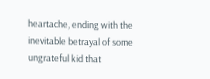heartache, ending with the inevitable betrayal of some ungrateful kid that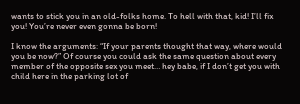wants to stick you in an old-folks home. To hell with that, kid! I’ll fix you! You’re never even gonna be born!

I know the arguments: “If your parents thought that way, where would you be now?” Of course you could ask the same question about every member of the opposite sex you meet… hey babe, if I don’t get you with child here in the parking lot of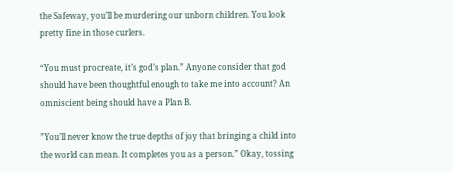the Safeway, you’ll be murdering our unborn children. You look pretty fine in those curlers.

“You must procreate, it’s god’s plan.” Anyone consider that god should have been thoughtful enough to take me into account? An omniscient being should have a Plan B.

”You’ll never know the true depths of joy that bringing a child into the world can mean. It completes you as a person.” Okay, tossing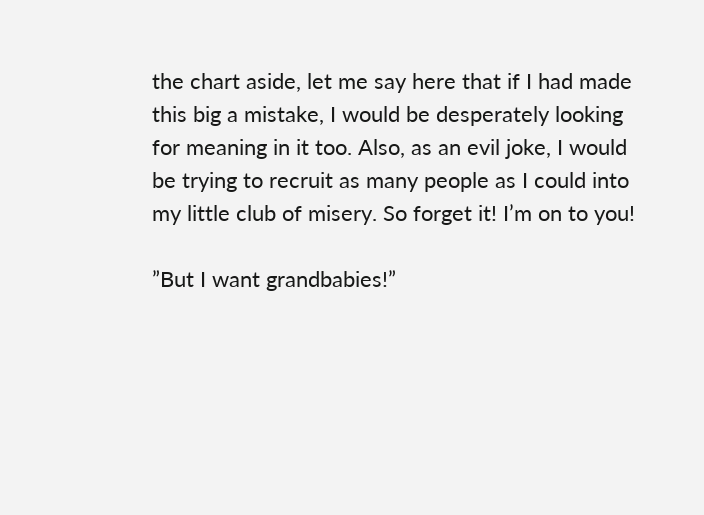the chart aside, let me say here that if I had made this big a mistake, I would be desperately looking for meaning in it too. Also, as an evil joke, I would be trying to recruit as many people as I could into my little club of misery. So forget it! I’m on to you!

”But I want grandbabies!”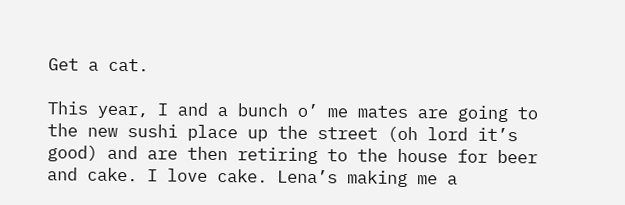Get a cat.

This year, I and a bunch o’ me mates are going to the new sushi place up the street (oh lord it’s good) and are then retiring to the house for beer and cake. I love cake. Lena’s making me a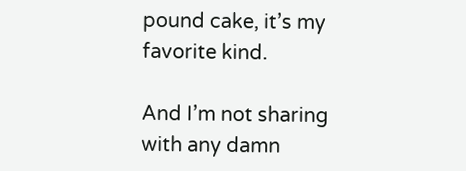pound cake, it’s my favorite kind.

And I’m not sharing with any damn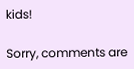kids!

Sorry, comments are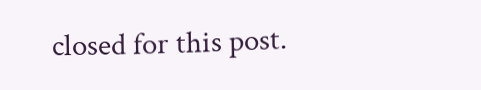closed for this post.